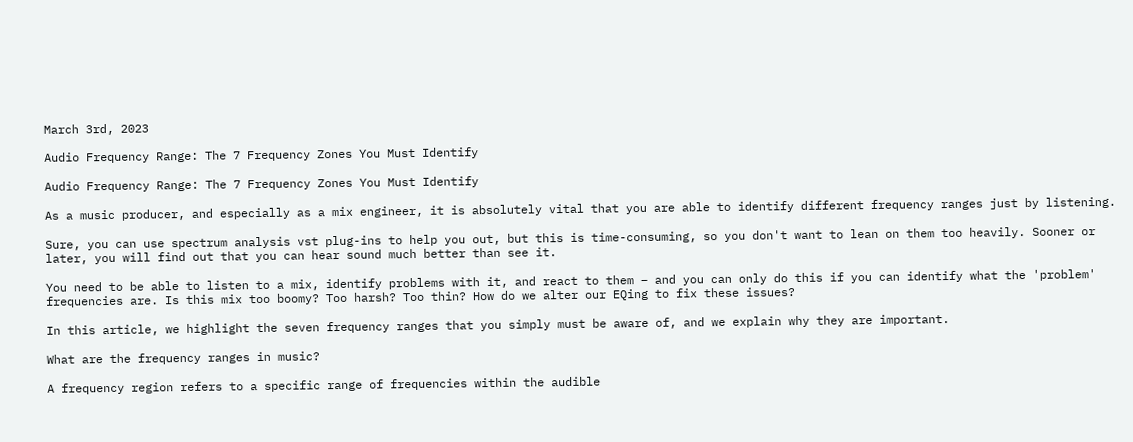March 3rd, 2023

Audio Frequency Range: The 7 Frequency Zones You Must Identify

Audio Frequency Range: The 7 Frequency Zones You Must Identify

As a music producer, and especially as a mix engineer, it is absolutely vital that you are able to identify different frequency ranges just by listening.

Sure, you can use spectrum analysis vst plug-ins to help you out, but this is time-consuming, so you don't want to lean on them too heavily. Sooner or later, you will find out that you can hear sound much better than see it.

You need to be able to listen to a mix, identify problems with it, and react to them – and you can only do this if you can identify what the 'problem' frequencies are. Is this mix too boomy? Too harsh? Too thin? How do we alter our EQing to fix these issues?

In this article, we highlight the seven frequency ranges that you simply must be aware of, and we explain why they are important.

What are the frequency ranges in music?

A frequency region refers to a specific range of frequencies within the audible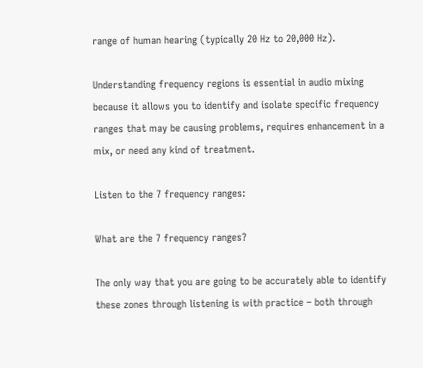range of human hearing (typically 20 Hz to 20,000 Hz).

Understanding frequency regions is essential in audio mixing because it allows you to identify and isolate specific frequency ranges that may be causing problems, requires enhancement in a mix, or need any kind of treatment.

Listen to the 7 frequency ranges:

What are the 7 frequency ranges?

The only way that you are going to be accurately able to identify these zones through listening is with practice – both through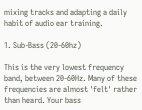mixing tracks and adapting a daily habit of audio ear training.

1. Sub-Bass (20-60hz)

This is the very lowest frequency band, between 20-60Hz. Many of these frequencies are almost 'felt' rather than heard. Your bass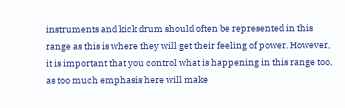instruments and kick drum should often be represented in this range as this is where they will get their feeling of power. However, it is important that you control what is happening in this range too, as too much emphasis here will make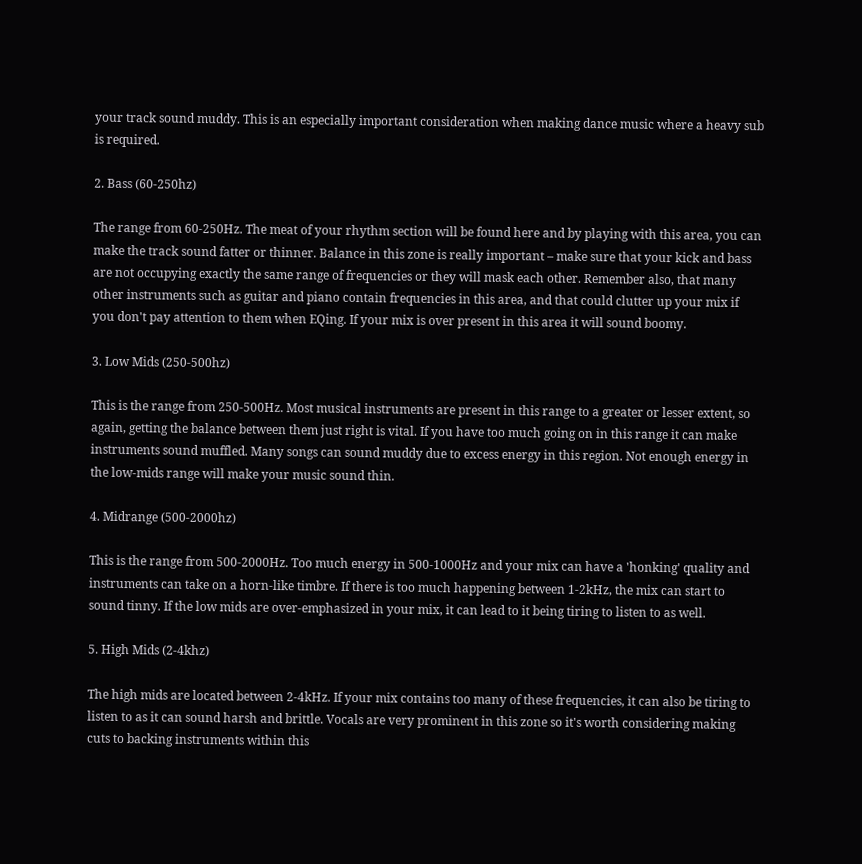your track sound muddy. This is an especially important consideration when making dance music where a heavy sub is required.

2. Bass (60-250hz)

The range from 60-250Hz. The meat of your rhythm section will be found here and by playing with this area, you can make the track sound fatter or thinner. Balance in this zone is really important – make sure that your kick and bass are not occupying exactly the same range of frequencies or they will mask each other. Remember also, that many other instruments such as guitar and piano contain frequencies in this area, and that could clutter up your mix if you don't pay attention to them when EQing. If your mix is over present in this area it will sound boomy.

3. Low Mids (250-500hz)

This is the range from 250-500Hz. Most musical instruments are present in this range to a greater or lesser extent, so again, getting the balance between them just right is vital. If you have too much going on in this range it can make instruments sound muffled. Many songs can sound muddy due to excess energy in this region. Not enough energy in the low-mids range will make your music sound thin.

4. Midrange (500-2000hz)

This is the range from 500-2000Hz. Too much energy in 500-1000Hz and your mix can have a 'honking' quality and instruments can take on a horn-like timbre. If there is too much happening between 1-2kHz, the mix can start to sound tinny. If the low mids are over-emphasized in your mix, it can lead to it being tiring to listen to as well.

5. High Mids (2-4khz)

The high mids are located between 2-4kHz. If your mix contains too many of these frequencies, it can also be tiring to listen to as it can sound harsh and brittle. Vocals are very prominent in this zone so it's worth considering making cuts to backing instruments within this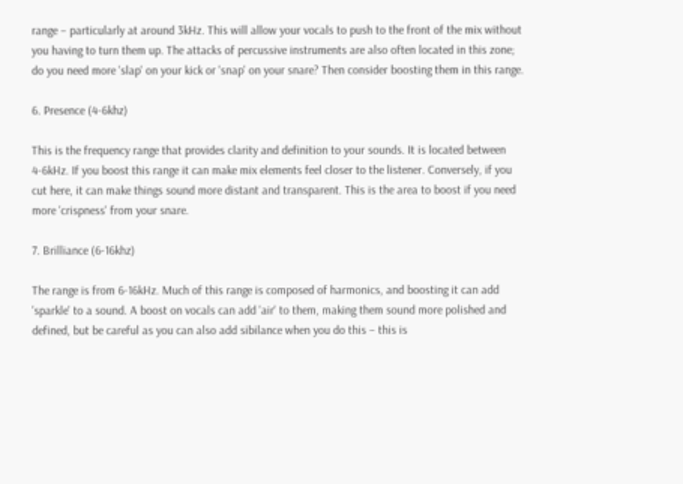range – particularly at around 3kHz. This will allow your vocals to push to the front of the mix without you having to turn them up. The attacks of percussive instruments are also often located in this zone; do you need more 'slap' on your kick or 'snap' on your snare? Then consider boosting them in this range.

6. Presence (4-6khz)

This is the frequency range that provides clarity and definition to your sounds. It is located between 4-6kHz. If you boost this range it can make mix elements feel closer to the listener. Conversely, if you cut here, it can make things sound more distant and transparent. This is the area to boost if you need more 'crispness' from your snare.

7. Brilliance (6-16khz)

The range is from 6-16kHz. Much of this range is composed of harmonics, and boosting it can add 'sparkle' to a sound. A boost on vocals can add 'air' to them, making them sound more polished and defined, but be careful as you can also add sibilance when you do this – this is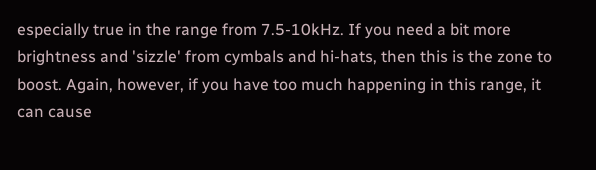especially true in the range from 7.5-10kHz. If you need a bit more brightness and 'sizzle' from cymbals and hi-hats, then this is the zone to boost. Again, however, if you have too much happening in this range, it can cause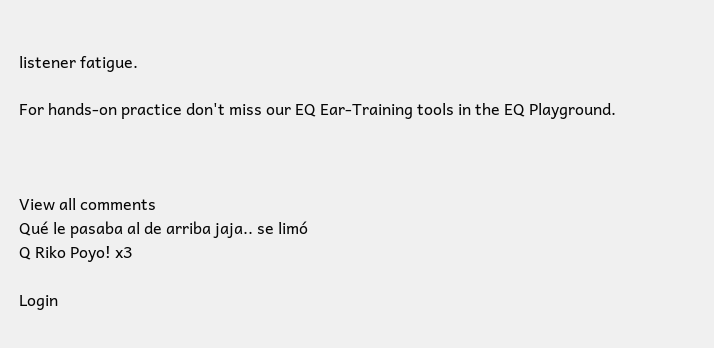listener fatigue.

For hands-on practice don't miss our EQ Ear-Training tools in the EQ Playground.



View all comments
Qué le pasaba al de arriba jaja.. se limó
Q Riko Poyo! x3

Login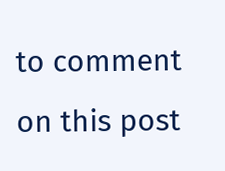to comment on this post